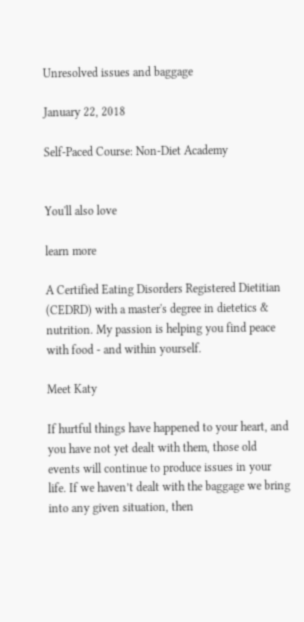Unresolved issues and baggage

January 22, 2018

Self-Paced Course: Non-Diet Academy


You'll also love

learn more

A Certified Eating Disorders Registered Dietitian (CEDRD) with a master's degree in dietetics & nutrition. My passion is helping you find peace with food - and within yourself.

Meet Katy

If hurtful things have happened to your heart, and you have not yet dealt with them, those old events will continue to produce issues in your life. If we haven’t dealt with the baggage we bring into any given situation, then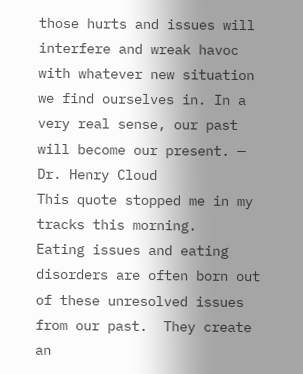those hurts and issues will interfere and wreak havoc with whatever new situation we find ourselves in. In a very real sense, our past will become our present. — Dr. Henry Cloud
This quote stopped me in my tracks this morning.
Eating issues and eating disorders are often born out of these unresolved issues from our past.  They create an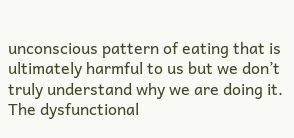unconscious pattern of eating that is ultimately harmful to us but we don’t truly understand why we are doing it.
The dysfunctional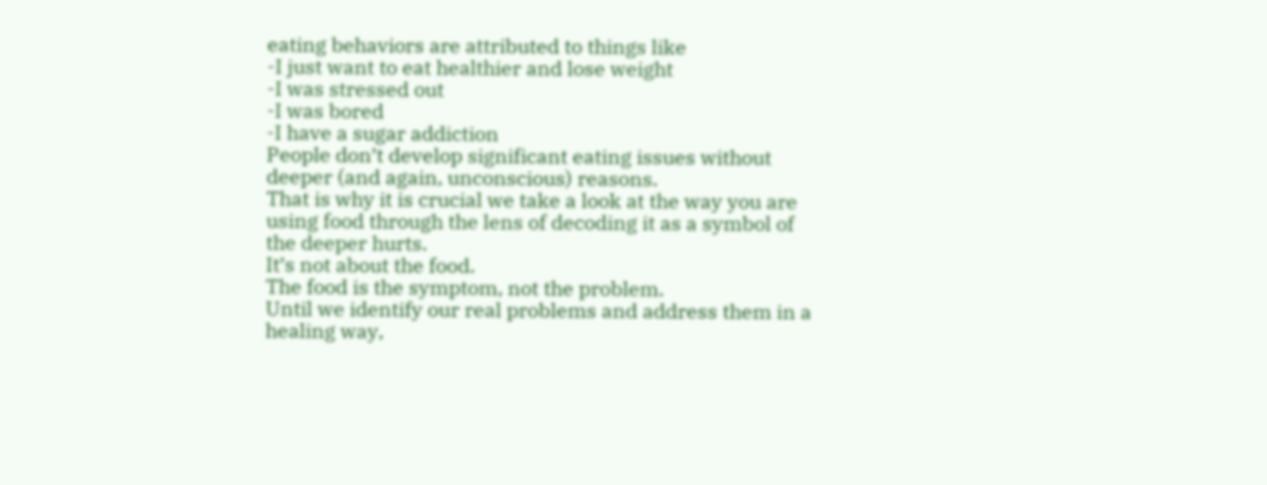eating behaviors are attributed to things like
-I just want to eat healthier and lose weight
-I was stressed out
-I was bored
-I have a sugar addiction
People don’t develop significant eating issues without deeper (and again, unconscious) reasons.
That is why it is crucial we take a look at the way you are using food through the lens of decoding it as a symbol of the deeper hurts.
It’s not about the food.
The food is the symptom, not the problem.
Until we identify our real problems and address them in a healing way,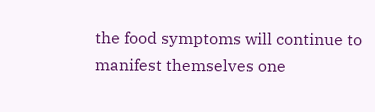the food symptoms will continue to manifest themselves one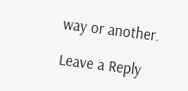way or another.

Leave a Reply